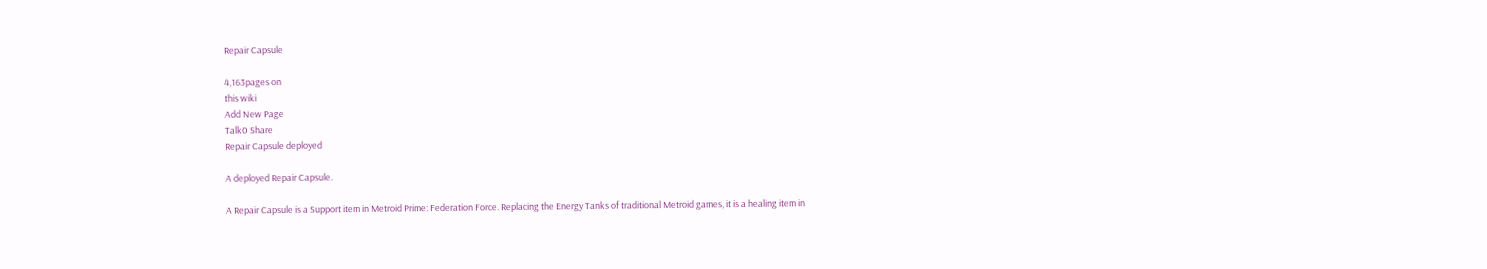Repair Capsule

4,163pages on
this wiki
Add New Page
Talk0 Share
Repair Capsule deployed

A deployed Repair Capsule.

A Repair Capsule is a Support item in Metroid Prime: Federation Force. Replacing the Energy Tanks of traditional Metroid games, it is a healing item in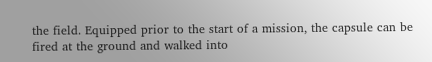the field. Equipped prior to the start of a mission, the capsule can be fired at the ground and walked into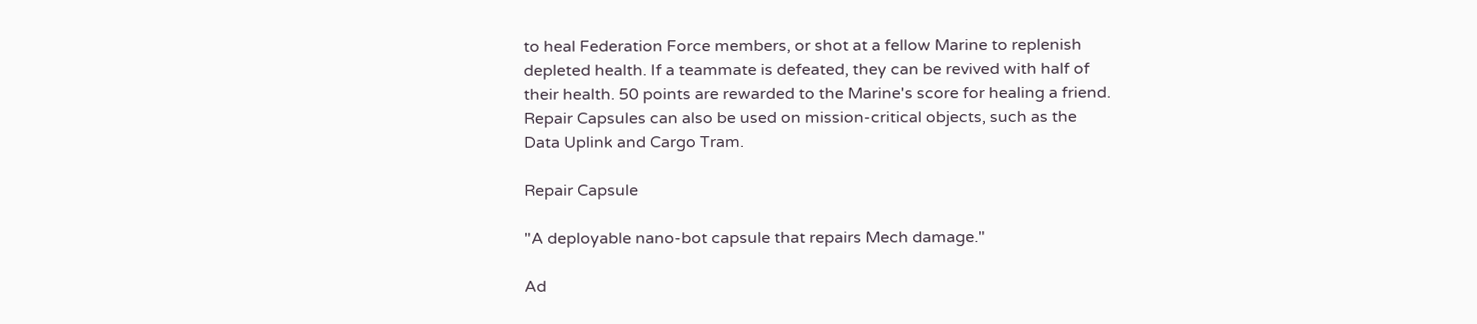to heal Federation Force members, or shot at a fellow Marine to replenish depleted health. If a teammate is defeated, they can be revived with half of their health. 50 points are rewarded to the Marine's score for healing a friend. Repair Capsules can also be used on mission-critical objects, such as the Data Uplink and Cargo Tram.

Repair Capsule

"A deployable nano-bot capsule that repairs Mech damage."

Ad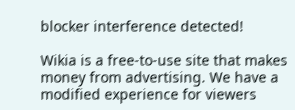blocker interference detected!

Wikia is a free-to-use site that makes money from advertising. We have a modified experience for viewers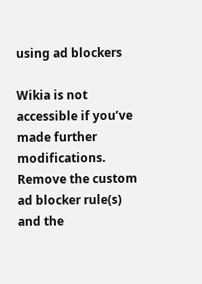using ad blockers

Wikia is not accessible if you’ve made further modifications. Remove the custom ad blocker rule(s) and the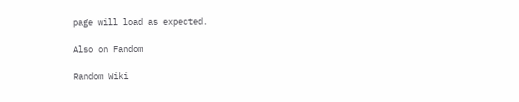page will load as expected.

Also on Fandom

Random Wiki